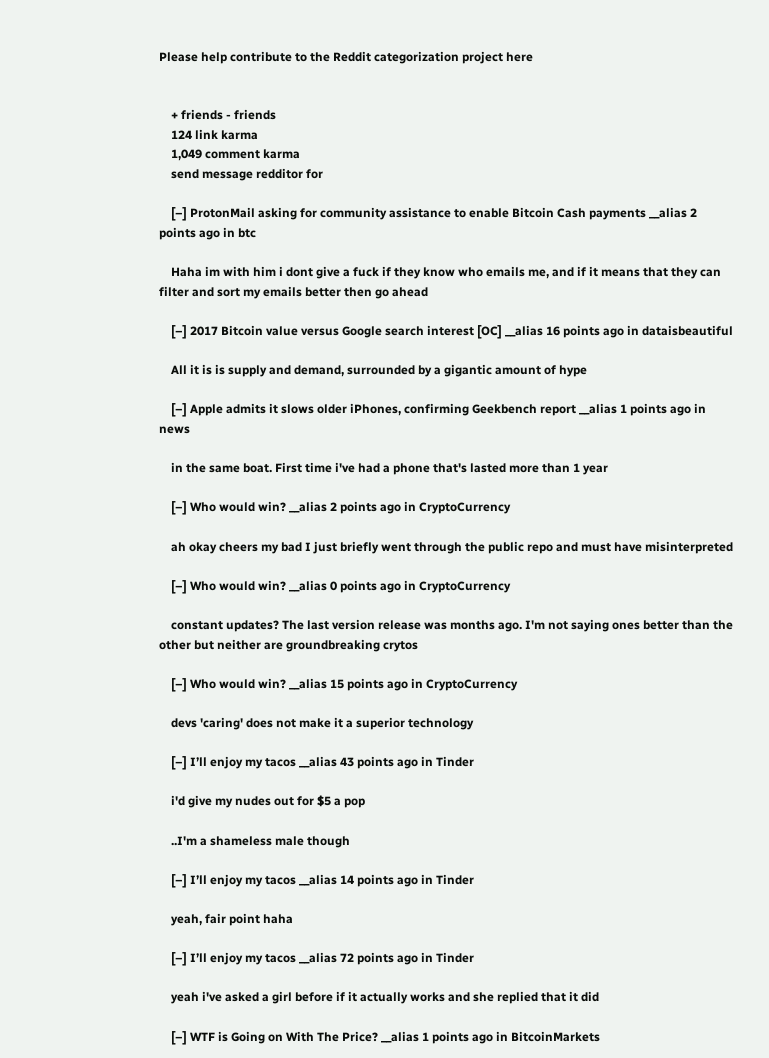Please help contribute to the Reddit categorization project here


    + friends - friends
    124 link karma
    1,049 comment karma
    send message redditor for

    [–] ProtonMail asking for community assistance to enable Bitcoin Cash payments __alias 2 points ago in btc

    Haha im with him i dont give a fuck if they know who emails me, and if it means that they can filter and sort my emails better then go ahead

    [–] 2017 Bitcoin value versus Google search interest [OC] __alias 16 points ago in dataisbeautiful

    All it is is supply and demand, surrounded by a gigantic amount of hype

    [–] Apple admits it slows older iPhones, confirming Geekbench report __alias 1 points ago in news

    in the same boat. First time i've had a phone that's lasted more than 1 year

    [–] Who would win? __alias 2 points ago in CryptoCurrency

    ah okay cheers my bad I just briefly went through the public repo and must have misinterpreted

    [–] Who would win? __alias 0 points ago in CryptoCurrency

    constant updates? The last version release was months ago. I'm not saying ones better than the other but neither are groundbreaking crytos

    [–] Who would win? __alias 15 points ago in CryptoCurrency

    devs 'caring' does not make it a superior technology

    [–] I’ll enjoy my tacos __alias 43 points ago in Tinder

    i'd give my nudes out for $5 a pop

    ..I'm a shameless male though

    [–] I’ll enjoy my tacos __alias 14 points ago in Tinder

    yeah, fair point haha

    [–] I’ll enjoy my tacos __alias 72 points ago in Tinder

    yeah i've asked a girl before if it actually works and she replied that it did

    [–] WTF is Going on With The Price? __alias 1 points ago in BitcoinMarkets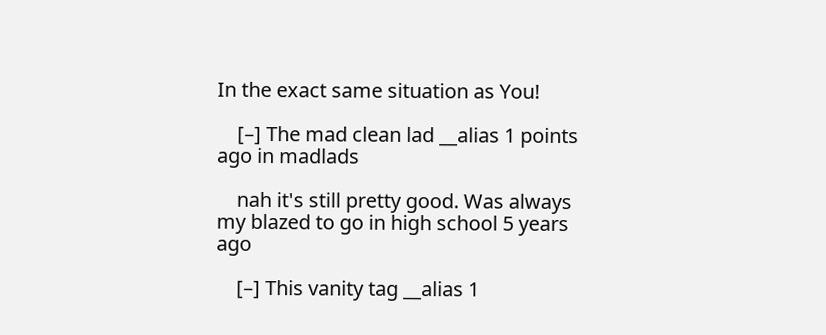In the exact same situation as You!

    [–] The mad clean lad __alias 1 points ago in madlads

    nah it's still pretty good. Was always my blazed to go in high school 5 years ago

    [–] This vanity tag __alias 1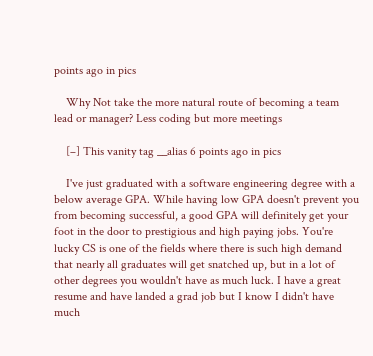points ago in pics

    Why Not take the more natural route of becoming a team lead or manager? Less coding but more meetings

    [–] This vanity tag __alias 6 points ago in pics

    I've just graduated with a software engineering degree with a below average GPA. While having low GPA doesn't prevent you from becoming successful, a good GPA will definitely get your foot in the door to prestigious and high paying jobs. You're lucky CS is one of the fields where there is such high demand that nearly all graduates will get snatched up, but in a lot of other degrees you wouldn't have as much luck. I have a great resume and have landed a grad job but I know I didn't have much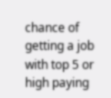chance of getting a job with top 5 or high paying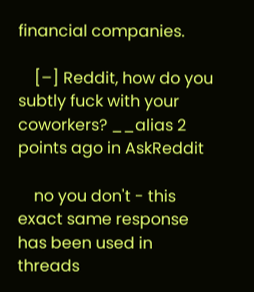financial companies.

    [–] Reddit, how do you subtly fuck with your coworkers? __alias 2 points ago in AskReddit

    no you don't - this exact same response has been used in threads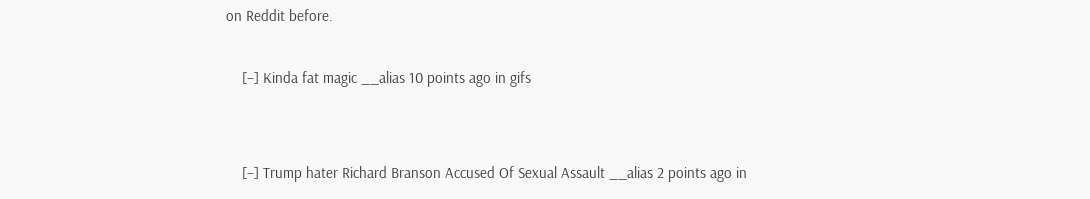on Reddit before.

    [–] Kinda fat magic __alias 10 points ago in gifs


    [–] Trump hater Richard Branson Accused Of Sexual Assault __alias 2 points ago in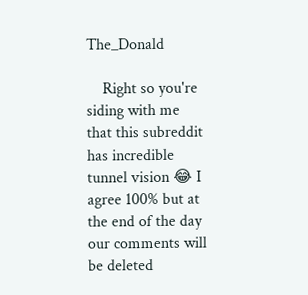The_Donald

    Right so you're siding with me that this subreddit has incredible tunnel vision 😂 I agree 100% but at the end of the day our comments will be deleted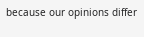because our opinions differ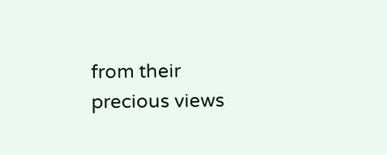from their precious views